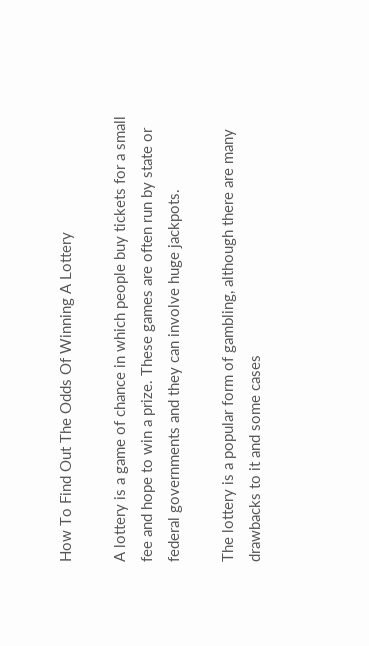How To Find Out The Odds Of Winning A Lottery

A lottery is a game of chance in which people buy tickets for a small fee and hope to win a prize. These games are often run by state or federal governments and they can involve huge jackpots.

The lottery is a popular form of gambling, although there are many drawbacks to it and some cases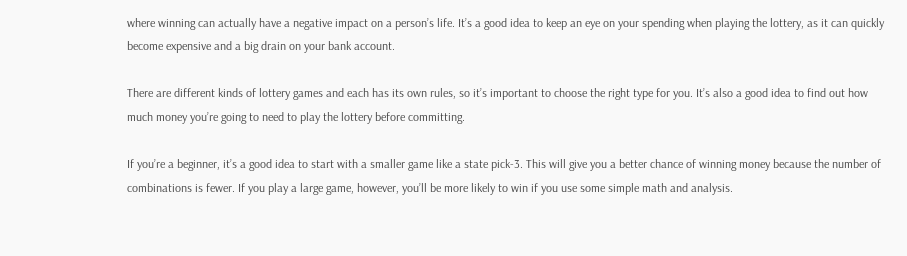where winning can actually have a negative impact on a person’s life. It’s a good idea to keep an eye on your spending when playing the lottery, as it can quickly become expensive and a big drain on your bank account.

There are different kinds of lottery games and each has its own rules, so it’s important to choose the right type for you. It’s also a good idea to find out how much money you’re going to need to play the lottery before committing.

If you’re a beginner, it’s a good idea to start with a smaller game like a state pick-3. This will give you a better chance of winning money because the number of combinations is fewer. If you play a large game, however, you’ll be more likely to win if you use some simple math and analysis.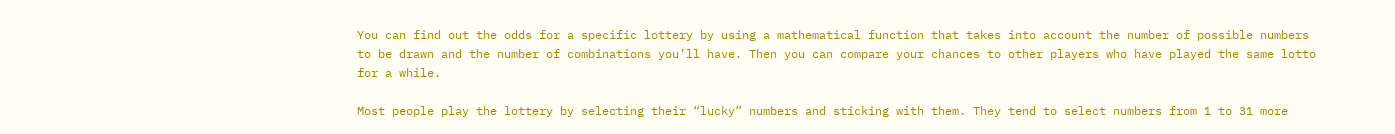You can find out the odds for a specific lottery by using a mathematical function that takes into account the number of possible numbers to be drawn and the number of combinations you’ll have. Then you can compare your chances to other players who have played the same lotto for a while.

Most people play the lottery by selecting their “lucky” numbers and sticking with them. They tend to select numbers from 1 to 31 more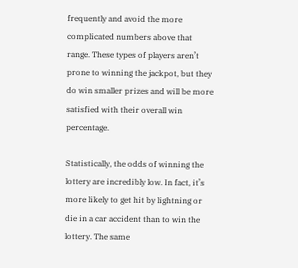frequently and avoid the more complicated numbers above that range. These types of players aren’t prone to winning the jackpot, but they do win smaller prizes and will be more satisfied with their overall win percentage.

Statistically, the odds of winning the lottery are incredibly low. In fact, it’s more likely to get hit by lightning or die in a car accident than to win the lottery. The same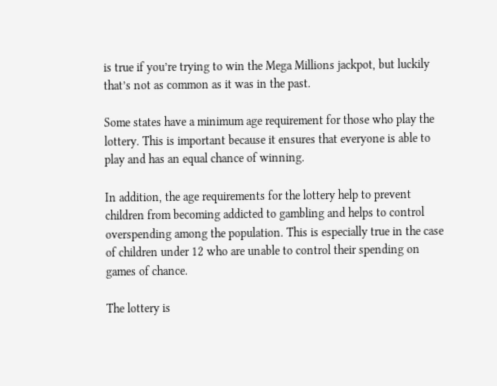is true if you’re trying to win the Mega Millions jackpot, but luckily that’s not as common as it was in the past.

Some states have a minimum age requirement for those who play the lottery. This is important because it ensures that everyone is able to play and has an equal chance of winning.

In addition, the age requirements for the lottery help to prevent children from becoming addicted to gambling and helps to control overspending among the population. This is especially true in the case of children under 12 who are unable to control their spending on games of chance.

The lottery is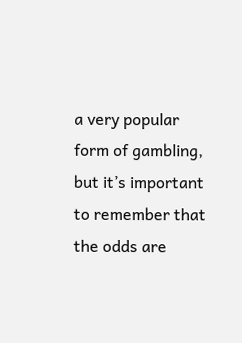a very popular form of gambling, but it’s important to remember that the odds are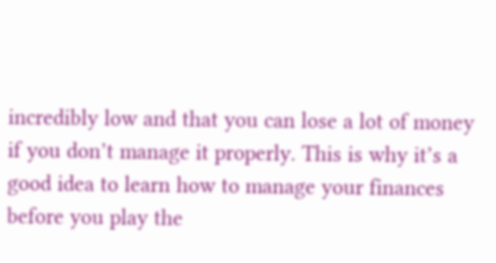incredibly low and that you can lose a lot of money if you don’t manage it properly. This is why it’s a good idea to learn how to manage your finances before you play the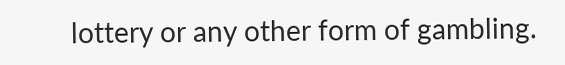lottery or any other form of gambling.